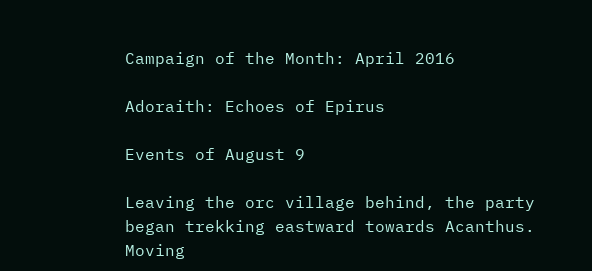Campaign of the Month: April 2016

Adoraith: Echoes of Epirus

Events of August 9

Leaving the orc village behind, the party began trekking eastward towards Acanthus. Moving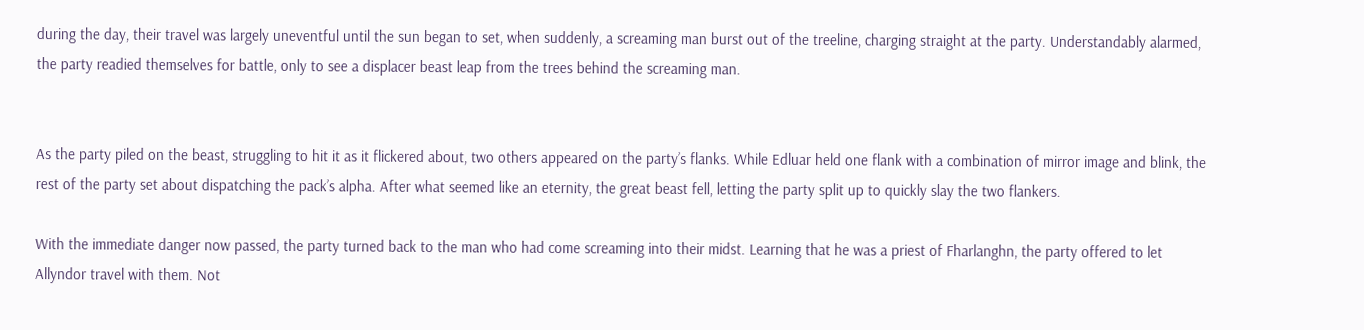during the day, their travel was largely uneventful until the sun began to set, when suddenly, a screaming man burst out of the treeline, charging straight at the party. Understandably alarmed, the party readied themselves for battle, only to see a displacer beast leap from the trees behind the screaming man.


As the party piled on the beast, struggling to hit it as it flickered about, two others appeared on the party’s flanks. While Edluar held one flank with a combination of mirror image and blink, the rest of the party set about dispatching the pack’s alpha. After what seemed like an eternity, the great beast fell, letting the party split up to quickly slay the two flankers.

With the immediate danger now passed, the party turned back to the man who had come screaming into their midst. Learning that he was a priest of Fharlanghn, the party offered to let Allyndor travel with them. Not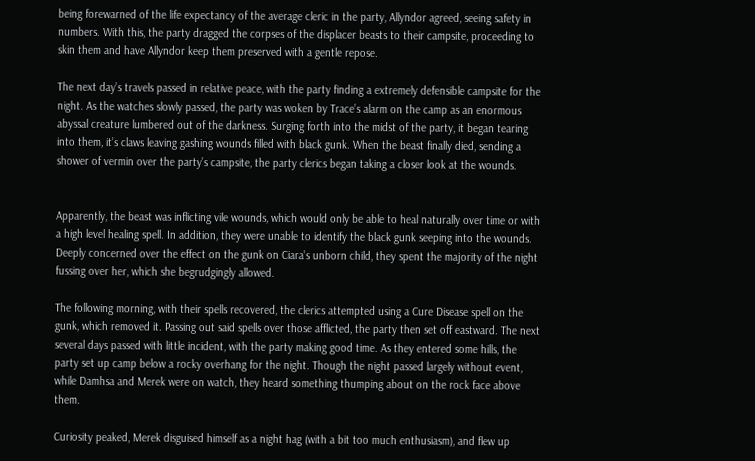being forewarned of the life expectancy of the average cleric in the party, Allyndor agreed, seeing safety in numbers. With this, the party dragged the corpses of the displacer beasts to their campsite, proceeding to skin them and have Allyndor keep them preserved with a gentle repose.

The next day’s travels passed in relative peace, with the party finding a extremely defensible campsite for the night. As the watches slowly passed, the party was woken by Trace’s alarm on the camp as an enormous abyssal creature lumbered out of the darkness. Surging forth into the midst of the party, it began tearing into them, it’s claws leaving gashing wounds filled with black gunk. When the beast finally died, sending a shower of vermin over the party’s campsite, the party clerics began taking a closer look at the wounds.


Apparently, the beast was inflicting vile wounds, which would only be able to heal naturally over time or with a high level healing spell. In addition, they were unable to identify the black gunk seeping into the wounds. Deeply concerned over the effect on the gunk on Ciara’s unborn child, they spent the majority of the night fussing over her, which she begrudgingly allowed.

The following morning, with their spells recovered, the clerics attempted using a Cure Disease spell on the gunk, which removed it. Passing out said spells over those afflicted, the party then set off eastward. The next several days passed with little incident, with the party making good time. As they entered some hills, the party set up camp below a rocky overhang for the night. Though the night passed largely without event, while Damhsa and Merek were on watch, they heard something thumping about on the rock face above them.

Curiosity peaked, Merek disguised himself as a night hag (with a bit too much enthusiasm), and flew up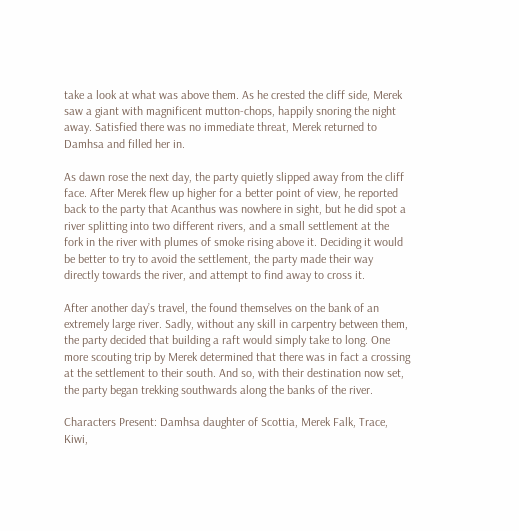take a look at what was above them. As he crested the cliff side, Merek saw a giant with magnificent mutton-chops, happily snoring the night away. Satisfied there was no immediate threat, Merek returned to Damhsa and filled her in.

As dawn rose the next day, the party quietly slipped away from the cliff face. After Merek flew up higher for a better point of view, he reported back to the party that Acanthus was nowhere in sight, but he did spot a river splitting into two different rivers, and a small settlement at the fork in the river with plumes of smoke rising above it. Deciding it would be better to try to avoid the settlement, the party made their way directly towards the river, and attempt to find away to cross it.

After another day’s travel, the found themselves on the bank of an extremely large river. Sadly, without any skill in carpentry between them, the party decided that building a raft would simply take to long. One more scouting trip by Merek determined that there was in fact a crossing at the settlement to their south. And so, with their destination now set, the party began trekking southwards along the banks of the river.

Characters Present: Damhsa daughter of Scottia, Merek Falk, Trace, Kiwi,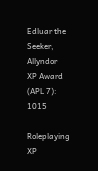Edluar the Seeker, Allyndor
XP Award (APL 7): 1015

Roleplaying XP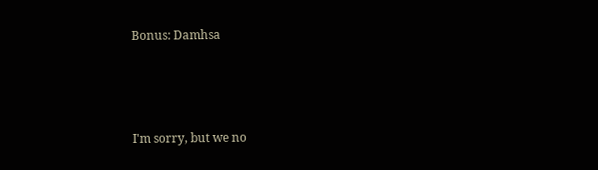Bonus: Damhsa



I'm sorry, but we no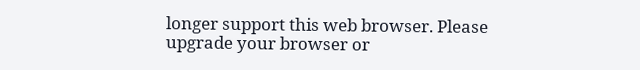longer support this web browser. Please upgrade your browser or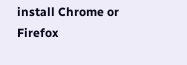install Chrome or Firefox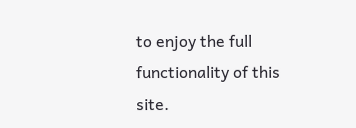to enjoy the full functionality of this site.